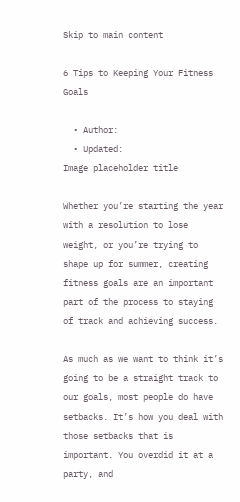Skip to main content

6 Tips to Keeping Your Fitness Goals

  • Author:
  • Updated:
Image placeholder title

Whether you’re starting the year with a resolution to lose weight, or you’re trying to shape up for summer, creating fitness goals are an important part of the process to staying of track and achieving success.

As much as we want to think it’s going to be a straight track to our goals, most people do have setbacks. It’s how you deal with those setbacks that is important. You overdid it at a party, and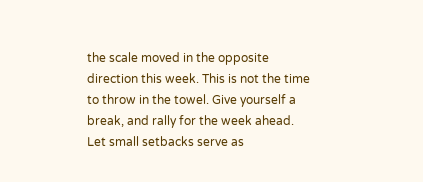the scale moved in the opposite direction this week. This is not the time to throw in the towel. Give yourself a break, and rally for the week ahead. Let small setbacks serve as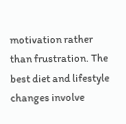motivation rather than frustration. The best diet and lifestyle changes involve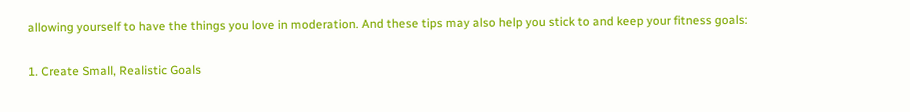allowing yourself to have the things you love in moderation. And these tips may also help you stick to and keep your fitness goals:

1. Create Small, Realistic Goals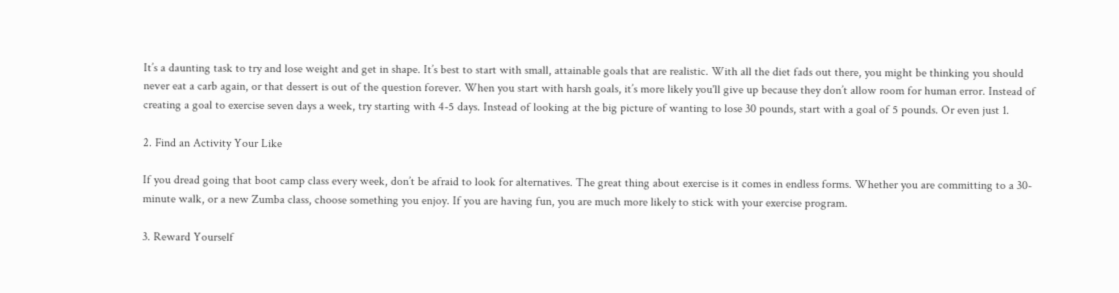It’s a daunting task to try and lose weight and get in shape. It’s best to start with small, attainable goals that are realistic. With all the diet fads out there, you might be thinking you should never eat a carb again, or that dessert is out of the question forever. When you start with harsh goals, it’s more likely you'll give up because they don’t allow room for human error. Instead of creating a goal to exercise seven days a week, try starting with 4-5 days. Instead of looking at the big picture of wanting to lose 30 pounds, start with a goal of 5 pounds. Or even just 1.

2. Find an Activity Your Like

If you dread going that boot camp class every week, don’t be afraid to look for alternatives. The great thing about exercise is it comes in endless forms. Whether you are committing to a 30-minute walk, or a new Zumba class, choose something you enjoy. If you are having fun, you are much more likely to stick with your exercise program.

3. Reward Yourself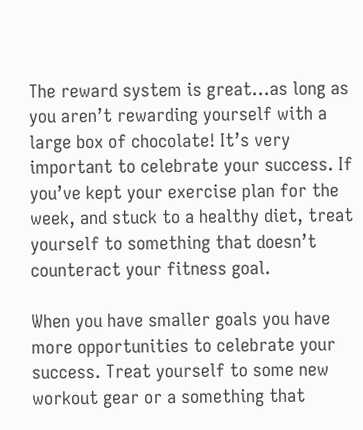The reward system is great…as long as you aren’t rewarding yourself with a large box of chocolate! It’s very important to celebrate your success. If you’ve kept your exercise plan for the week, and stuck to a healthy diet, treat yourself to something that doesn’t counteract your fitness goal.

When you have smaller goals you have more opportunities to celebrate your success. Treat yourself to some new workout gear or a something that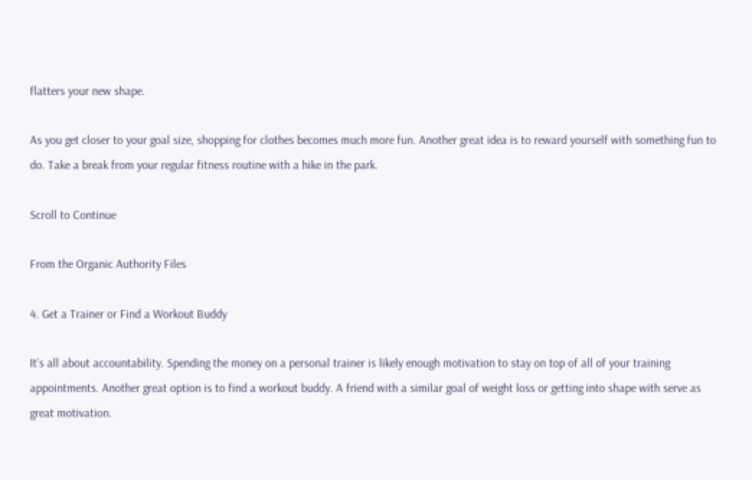flatters your new shape.

As you get closer to your goal size, shopping for clothes becomes much more fun. Another great idea is to reward yourself with something fun to do. Take a break from your regular fitness routine with a hike in the park.

Scroll to Continue

From the Organic Authority Files

4. Get a Trainer or Find a Workout Buddy

It’s all about accountability. Spending the money on a personal trainer is likely enough motivation to stay on top of all of your training appointments. Another great option is to find a workout buddy. A friend with a similar goal of weight loss or getting into shape with serve as great motivation.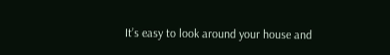It’s easy to look around your house and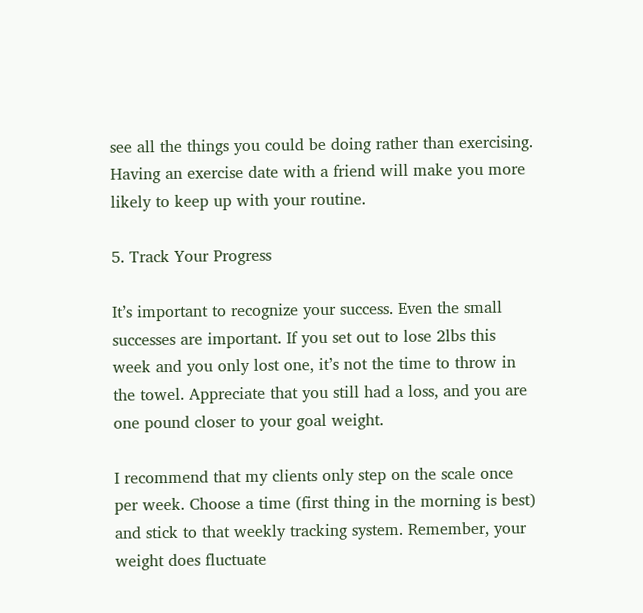see all the things you could be doing rather than exercising. Having an exercise date with a friend will make you more likely to keep up with your routine.

5. Track Your Progress

It’s important to recognize your success. Even the small successes are important. If you set out to lose 2lbs this week and you only lost one, it’s not the time to throw in the towel. Appreciate that you still had a loss, and you are one pound closer to your goal weight.

I recommend that my clients only step on the scale once per week. Choose a time (first thing in the morning is best) and stick to that weekly tracking system. Remember, your weight does fluctuate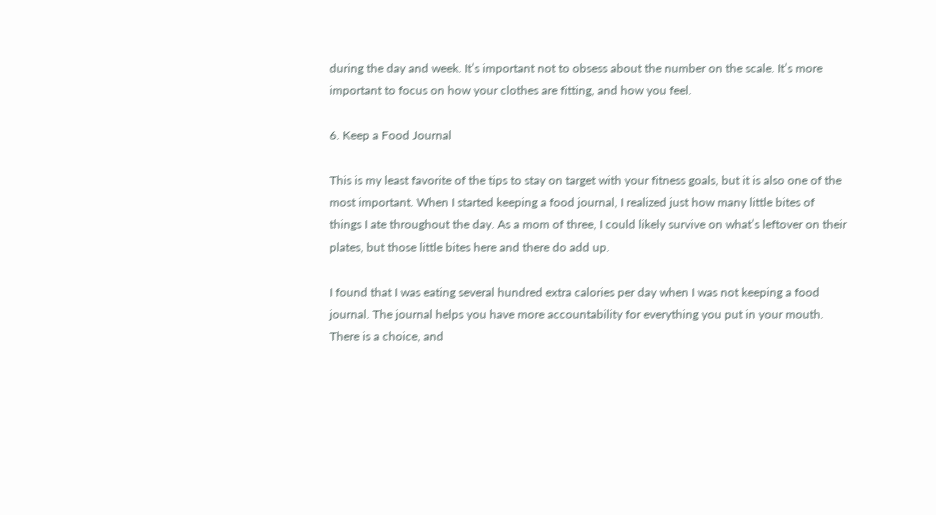during the day and week. It’s important not to obsess about the number on the scale. It’s more important to focus on how your clothes are fitting, and how you feel.

6. Keep a Food Journal

This is my least favorite of the tips to stay on target with your fitness goals, but it is also one of the most important. When I started keeping a food journal, I realized just how many little bites of things I ate throughout the day. As a mom of three, I could likely survive on what’s leftover on their plates, but those little bites here and there do add up.

I found that I was eating several hundred extra calories per day when I was not keeping a food journal. The journal helps you have more accountability for everything you put in your mouth. There is a choice, and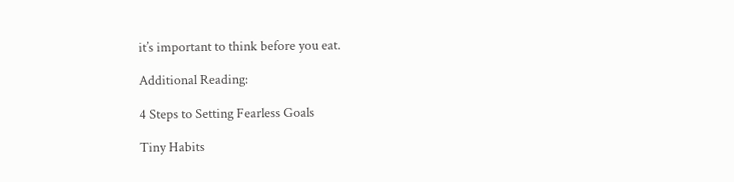it’s important to think before you eat.

Additional Reading:

4 Steps to Setting Fearless Goals

Tiny Habits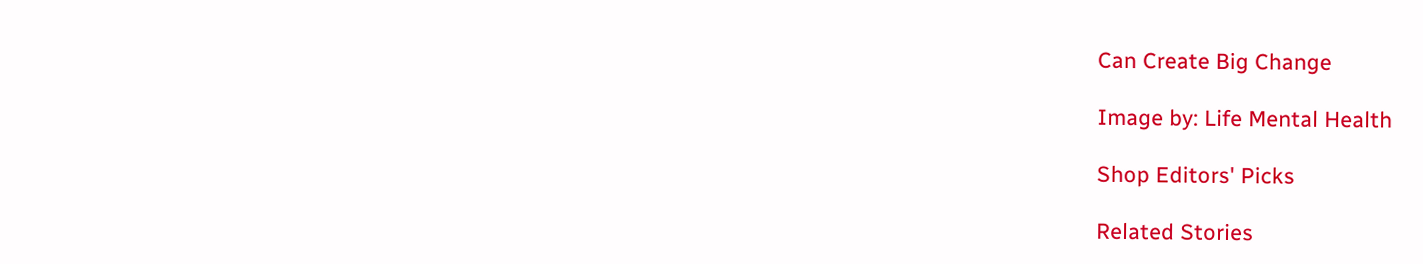Can Create Big Change

Image by: Life Mental Health

Shop Editors' Picks

Related Stories